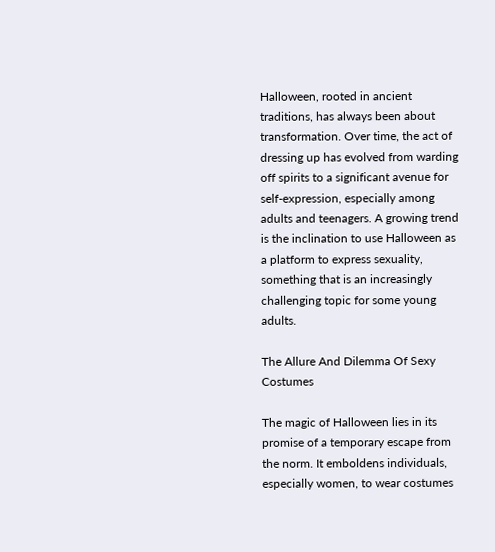Halloween, rooted in ancient traditions, has always been about transformation. Over time, the act of dressing up has evolved from warding off spirits to a significant avenue for self-expression, especially among adults and teenagers. A growing trend is the inclination to use Halloween as a platform to express sexuality, something that is an increasingly challenging topic for some young adults.

The Allure And Dilemma Of Sexy Costumes

The magic of Halloween lies in its promise of a temporary escape from the norm. It emboldens individuals, especially women, to wear costumes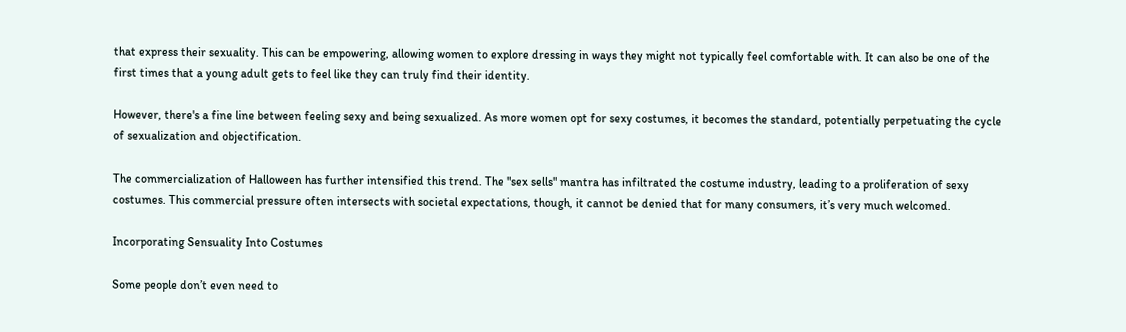that express their sexuality. This can be empowering, allowing women to explore dressing in ways they might not typically feel comfortable with. It can also be one of the first times that a young adult gets to feel like they can truly find their identity.

However, there's a fine line between feeling sexy and being sexualized. As more women opt for sexy costumes, it becomes the standard, potentially perpetuating the cycle of sexualization and objectification.

The commercialization of Halloween has further intensified this trend. The "sex sells" mantra has infiltrated the costume industry, leading to a proliferation of sexy costumes. This commercial pressure often intersects with societal expectations, though, it cannot be denied that for many consumers, it’s very much welcomed.

Incorporating Sensuality Into Costumes

Some people don’t even need to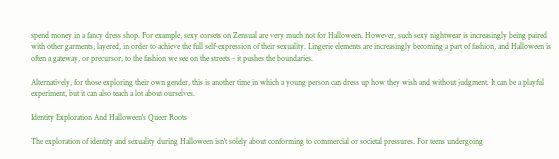spend money in a fancy dress shop. For example, sexy corsets on Zensual are very much not for Halloween. However, such sexy nightwear is increasingly being paired with other garments, layered, in order to achieve the full self-expression of their sexuality. Lingerie elements are increasingly becoming a part of fashion, and Halloween is often a gateway, or precursor, to the fashion we see on the streets - it pushes the boundaries.

Alternatively, for those exploring their own gender, this is another time in which a young person can dress up how they wish and without judgment. It can be a playful experiment, but it can also teach a lot about ourselves.

Identity Exploration And Halloween's Queer Roots

The exploration of identity and sexuality during Halloween isn't solely about conforming to commercial or societal pressures. For teens undergoing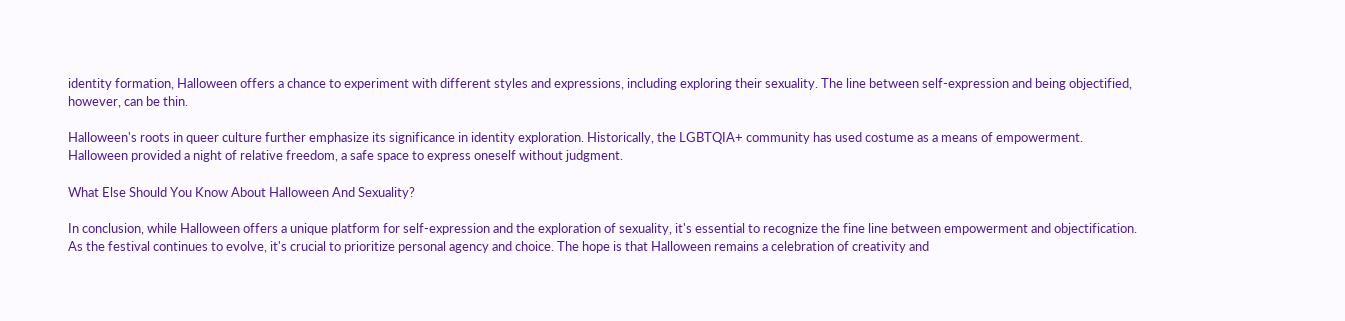identity formation, Halloween offers a chance to experiment with different styles and expressions, including exploring their sexuality. The line between self-expression and being objectified, however, can be thin.

Halloween's roots in queer culture further emphasize its significance in identity exploration. Historically, the LGBTQIA+ community has used costume as a means of empowerment. Halloween provided a night of relative freedom, a safe space to express oneself without judgment.

What Else Should You Know About Halloween And Sexuality?

In conclusion, while Halloween offers a unique platform for self-expression and the exploration of sexuality, it's essential to recognize the fine line between empowerment and objectification. As the festival continues to evolve, it's crucial to prioritize personal agency and choice. The hope is that Halloween remains a celebration of creativity and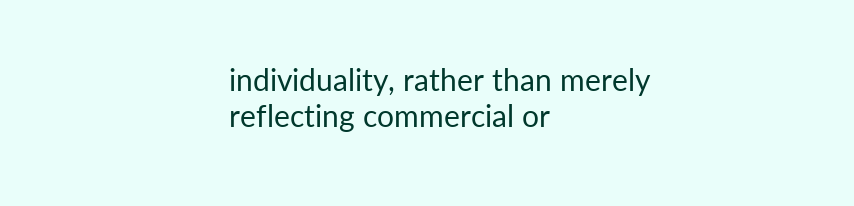individuality, rather than merely reflecting commercial or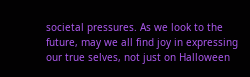societal pressures. As we look to the future, may we all find joy in expressing our true selves, not just on Halloween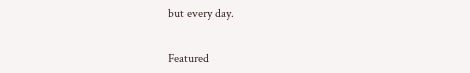but every day.


Featured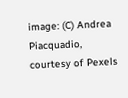image: (C) Andrea Piacquadio, courtesy of Pexels